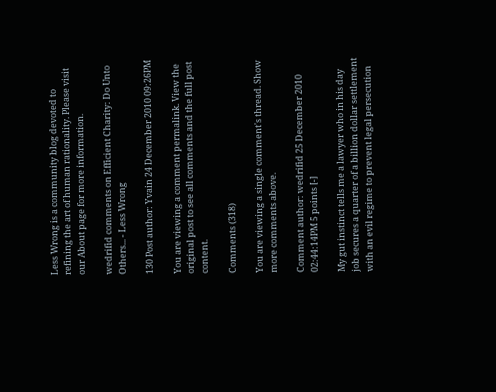Less Wrong is a community blog devoted to refining the art of human rationality. Please visit our About page for more information.

wedrifid comments on Efficient Charity: Do Unto Others... - Less Wrong

130 Post author: Yvain 24 December 2010 09:26PM

You are viewing a comment permalink. View the original post to see all comments and the full post content.

Comments (318)

You are viewing a single comment's thread. Show more comments above.

Comment author: wedrifid 25 December 2010 02:44:14PM 5 points [-]

My gut instinct tells me a lawyer who in his day job secures a quarter of a billion dollar settlement with an evil regime to prevent legal persecution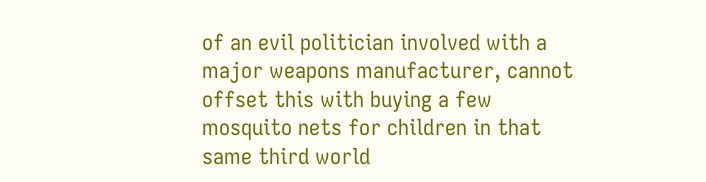of an evil politician involved with a major weapons manufacturer, cannot offset this with buying a few mosquito nets for children in that same third world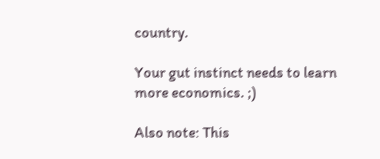country.

Your gut instinct needs to learn more economics. ;)

Also note: This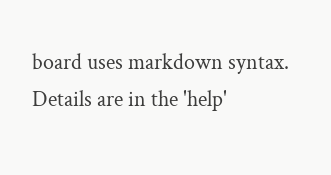board uses markdown syntax. Details are in the 'help'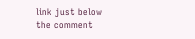link just below the comment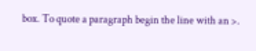box. To quote a paragraph begin the line with an >.